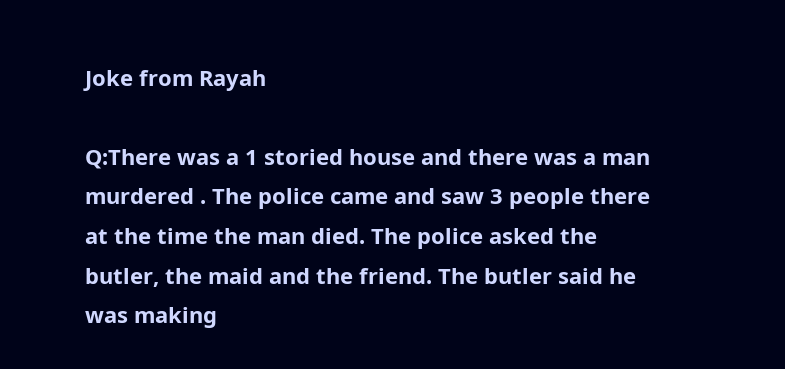Joke from Rayah

Q:There was a 1 storied house and there was a man murdered . The police came and saw 3 people there at the time the man died. The police asked the butler, the maid and the friend. The butler said he was making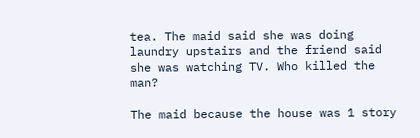tea. The maid said she was doing laundry upstairs and the friend said she was watching TV. Who killed the man?

The maid because the house was 1 story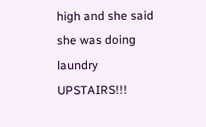high and she said she was doing laundry UPSTAIRS!!!